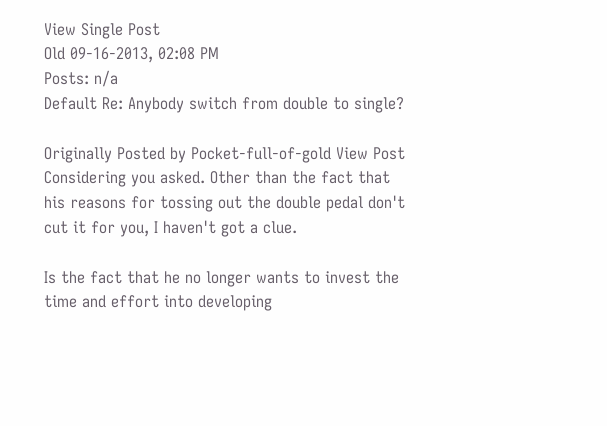View Single Post
Old 09-16-2013, 02:08 PM
Posts: n/a
Default Re: Anybody switch from double to single?

Originally Posted by Pocket-full-of-gold View Post
Considering you asked. Other than the fact that his reasons for tossing out the double pedal don't cut it for you, I haven't got a clue.

Is the fact that he no longer wants to invest the time and effort into developing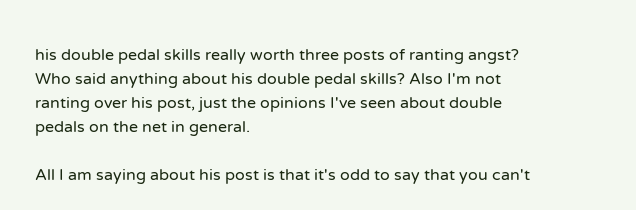his double pedal skills really worth three posts of ranting angst?
Who said anything about his double pedal skills? Also I'm not ranting over his post, just the opinions I've seen about double pedals on the net in general.

All I am saying about his post is that it's odd to say that you can't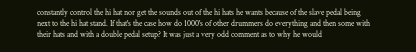constantly control the hi hat nor get the sounds out of the hi hats he wants because of the slave pedal being next to the hi hat stand. If that's the case how do 1000's of other drummers do everything and then some with their hats and with a double pedal setup? It was just a very odd comment as to why he would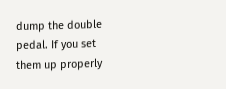dump the double pedal. If you set them up properly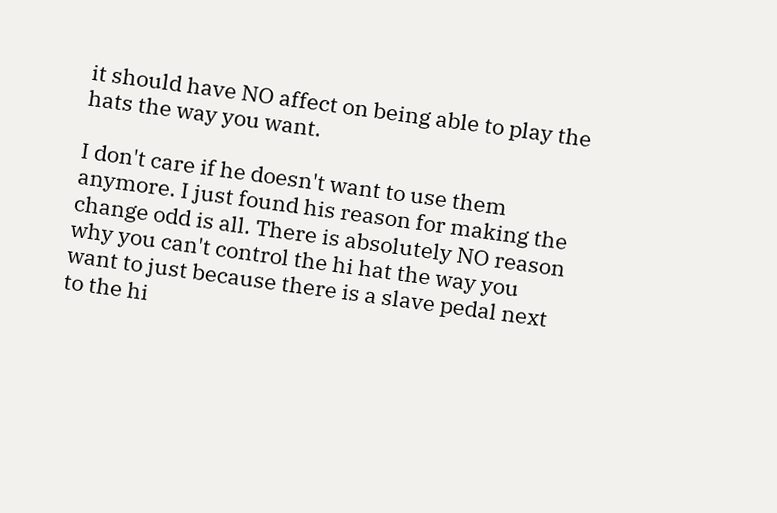it should have NO affect on being able to play the hats the way you want.

I don't care if he doesn't want to use them anymore. I just found his reason for making the change odd is all. There is absolutely NO reason why you can't control the hi hat the way you want to just because there is a slave pedal next to the hi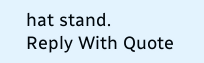hat stand.
Reply With Quote